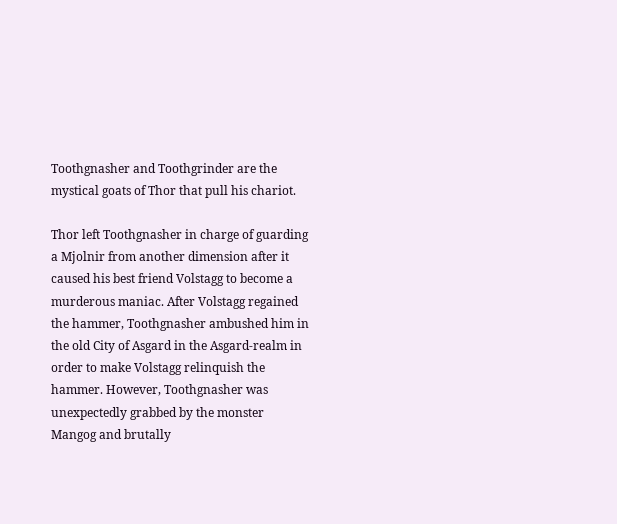Toothgnasher and Toothgrinder are the mystical goats of Thor that pull his chariot.

Thor left Toothgnasher in charge of guarding a Mjolnir from another dimension after it caused his best friend Volstagg to become a murderous maniac. After Volstagg regained the hammer, Toothgnasher ambushed him in the old City of Asgard in the Asgard-realm in order to make Volstagg relinquish the hammer. However, Toothgnasher was unexpectedly grabbed by the monster Mangog and brutally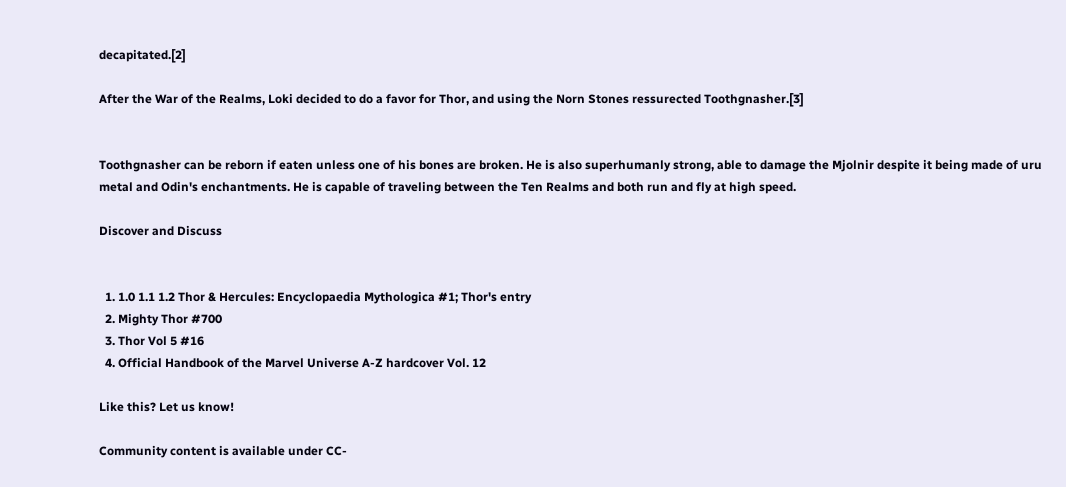decapitated.[2]

After the War of the Realms, Loki decided to do a favor for Thor, and using the Norn Stones ressurected Toothgnasher.[3]


Toothgnasher can be reborn if eaten unless one of his bones are broken. He is also superhumanly strong, able to damage the Mjolnir despite it being made of uru metal and Odin's enchantments. He is capable of traveling between the Ten Realms and both run and fly at high speed.

Discover and Discuss


  1. 1.0 1.1 1.2 Thor & Hercules: Encyclopaedia Mythologica #1; Thor's entry
  2. Mighty Thor #700
  3. Thor Vol 5 #16
  4. Official Handbook of the Marvel Universe A-Z hardcover Vol. 12

Like this? Let us know!

Community content is available under CC-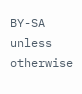BY-SA unless otherwise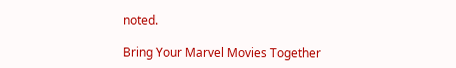noted.

Bring Your Marvel Movies Together